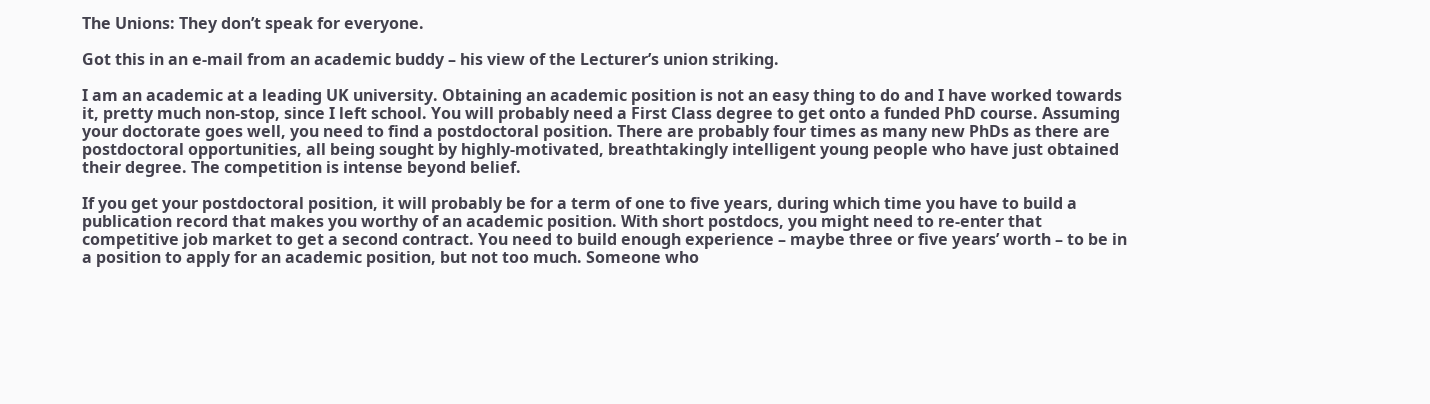The Unions: They don’t speak for everyone.

Got this in an e-mail from an academic buddy – his view of the Lecturer’s union striking.

I am an academic at a leading UK university. Obtaining an academic position is not an easy thing to do and I have worked towards it, pretty much non-stop, since I left school. You will probably need a First Class degree to get onto a funded PhD course. Assuming your doctorate goes well, you need to find a postdoctoral position. There are probably four times as many new PhDs as there are postdoctoral opportunities, all being sought by highly-motivated, breathtakingly intelligent young people who have just obtained their degree. The competition is intense beyond belief.

If you get your postdoctoral position, it will probably be for a term of one to five years, during which time you have to build a publication record that makes you worthy of an academic position. With short postdocs, you might need to re-enter that competitive job market to get a second contract. You need to build enough experience – maybe three or five years’ worth – to be in a position to apply for an academic position, but not too much. Someone who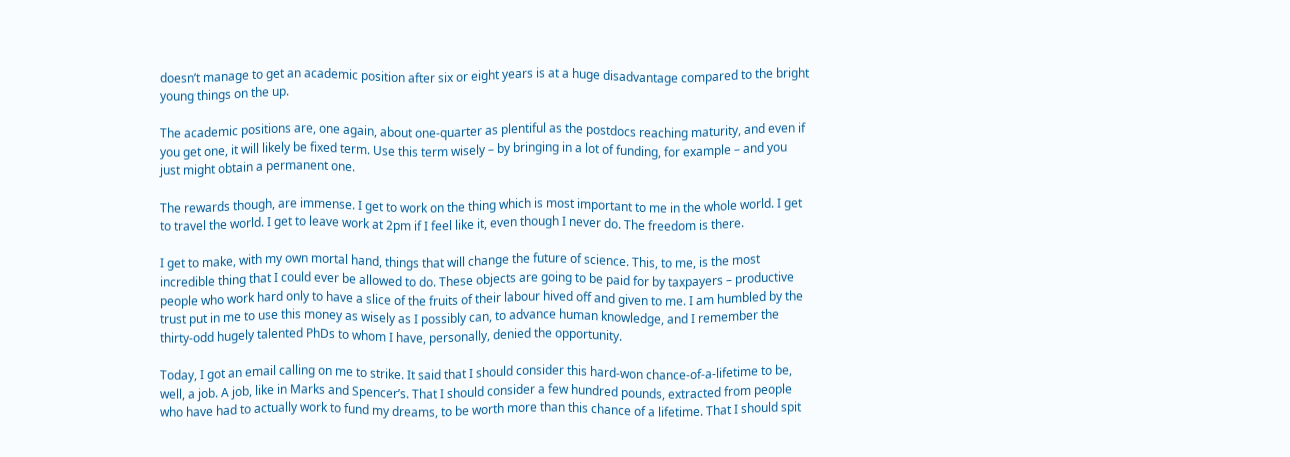doesn’t manage to get an academic position after six or eight years is at a huge disadvantage compared to the bright young things on the up.

The academic positions are, one again, about one-quarter as plentiful as the postdocs reaching maturity, and even if you get one, it will likely be fixed term. Use this term wisely – by bringing in a lot of funding, for example – and you just might obtain a permanent one.

The rewards though, are immense. I get to work on the thing which is most important to me in the whole world. I get to travel the world. I get to leave work at 2pm if I feel like it, even though I never do. The freedom is there.

I get to make, with my own mortal hand, things that will change the future of science. This, to me, is the most incredible thing that I could ever be allowed to do. These objects are going to be paid for by taxpayers – productive people who work hard only to have a slice of the fruits of their labour hived off and given to me. I am humbled by the trust put in me to use this money as wisely as I possibly can, to advance human knowledge, and I remember the thirty-odd hugely talented PhDs to whom I have, personally, denied the opportunity.

Today, I got an email calling on me to strike. It said that I should consider this hard-won chance-of-a-lifetime to be, well, a job. A job, like in Marks and Spencer’s. That I should consider a few hundred pounds, extracted from people who have had to actually work to fund my dreams, to be worth more than this chance of a lifetime. That I should spit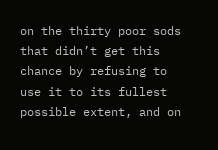on the thirty poor sods that didn’t get this chance by refusing to use it to its fullest possible extent, and on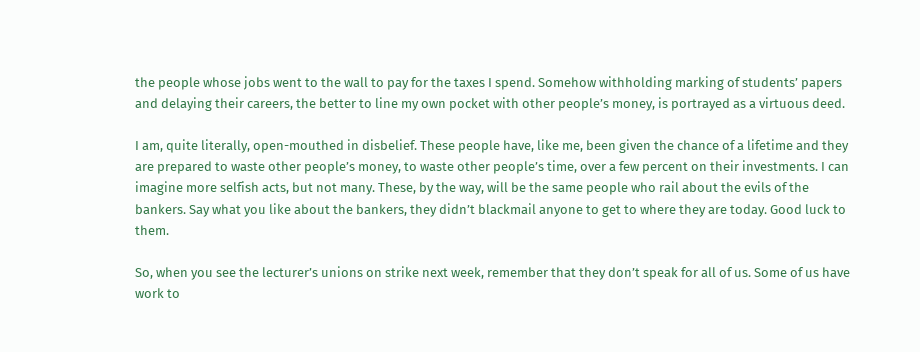the people whose jobs went to the wall to pay for the taxes I spend. Somehow withholding marking of students’ papers and delaying their careers, the better to line my own pocket with other people’s money, is portrayed as a virtuous deed.

I am, quite literally, open-mouthed in disbelief. These people have, like me, been given the chance of a lifetime and they are prepared to waste other people’s money, to waste other people’s time, over a few percent on their investments. I can imagine more selfish acts, but not many. These, by the way, will be the same people who rail about the evils of the bankers. Say what you like about the bankers, they didn’t blackmail anyone to get to where they are today. Good luck to them.

So, when you see the lecturer’s unions on strike next week, remember that they don’t speak for all of us. Some of us have work to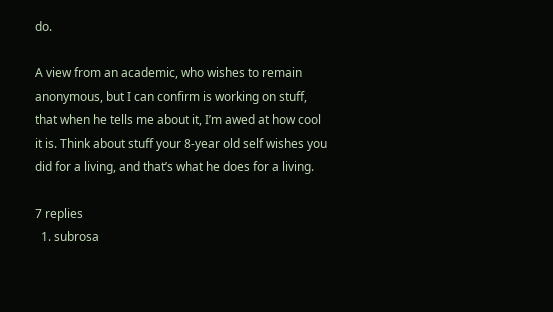do.

A view from an academic, who wishes to remain anonymous, but I can confirm is working on stuff, that when he tells me about it, I’m awed at how cool it is. Think about stuff your 8-year old self wishes you did for a living, and that’s what he does for a living.

7 replies
  1. subrosa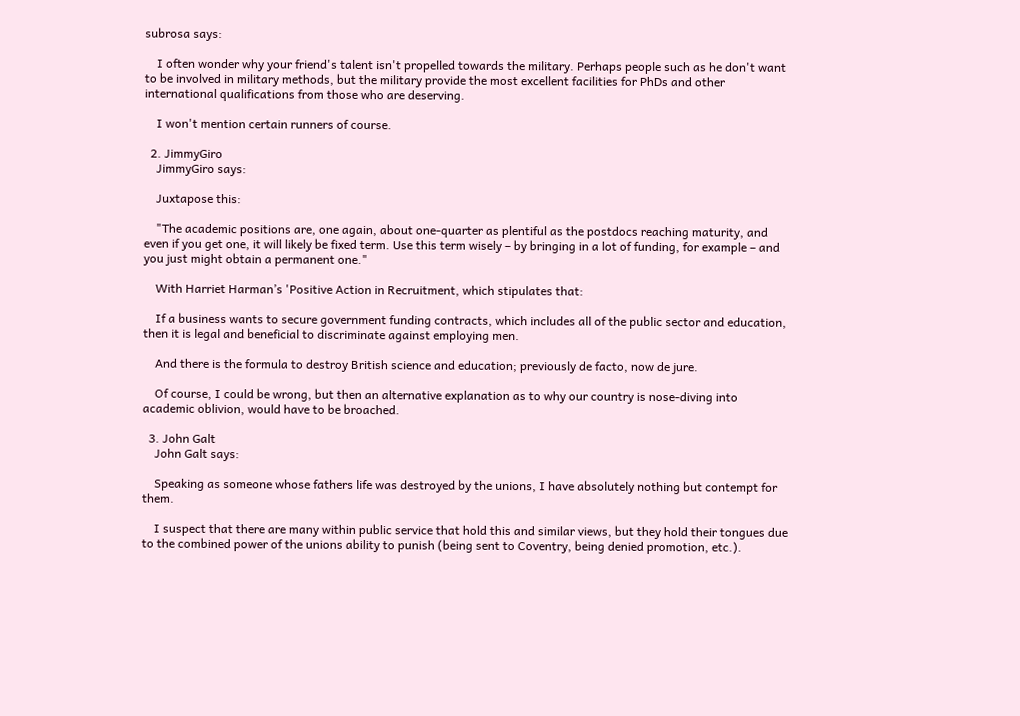subrosa says:

    I often wonder why your friend's talent isn't propelled towards the military. Perhaps people such as he don't want to be involved in military methods, but the military provide the most excellent facilities for PhDs and other international qualifications from those who are deserving.

    I won't mention certain runners of course.

  2. JimmyGiro
    JimmyGiro says:

    Juxtapose this:

    "The academic positions are, one again, about one-quarter as plentiful as the postdocs reaching maturity, and even if you get one, it will likely be fixed term. Use this term wisely – by bringing in a lot of funding, for example – and you just might obtain a permanent one."

    With Harriet Harman’s 'Positive Action in Recruitment, which stipulates that:

    If a business wants to secure government funding contracts, which includes all of the public sector and education, then it is legal and beneficial to discriminate against employing men.

    And there is the formula to destroy British science and education; previously de facto, now de jure.

    Of course, I could be wrong, but then an alternative explanation as to why our country is nose-diving into academic oblivion, would have to be broached.

  3. John Galt
    John Galt says:

    Speaking as someone whose fathers life was destroyed by the unions, I have absolutely nothing but contempt for them.

    I suspect that there are many within public service that hold this and similar views, but they hold their tongues due to the combined power of the unions ability to punish (being sent to Coventry, being denied promotion, etc.).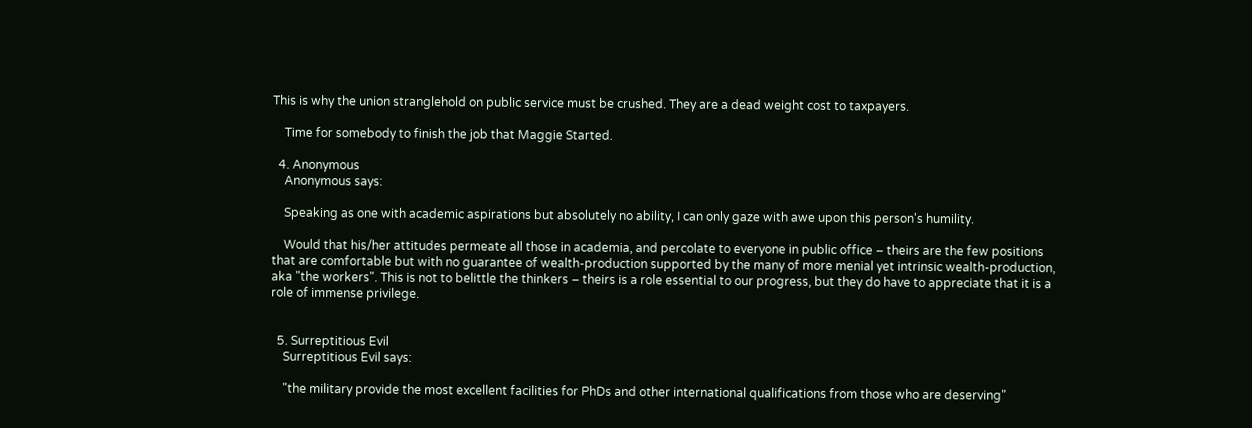This is why the union stranglehold on public service must be crushed. They are a dead weight cost to taxpayers.

    Time for somebody to finish the job that Maggie Started.

  4. Anonymous
    Anonymous says:

    Speaking as one with academic aspirations but absolutely no ability, I can only gaze with awe upon this person's humility.

    Would that his/her attitudes permeate all those in academia, and percolate to everyone in public office – theirs are the few positions that are comfortable but with no guarantee of wealth-production supported by the many of more menial yet intrinsic wealth-production, aka "the workers". This is not to belittle the thinkers – theirs is a role essential to our progress, but they do have to appreciate that it is a role of immense privilege.


  5. Surreptitious Evil
    Surreptitious Evil says:

    "the military provide the most excellent facilities for PhDs and other international qualifications from those who are deserving"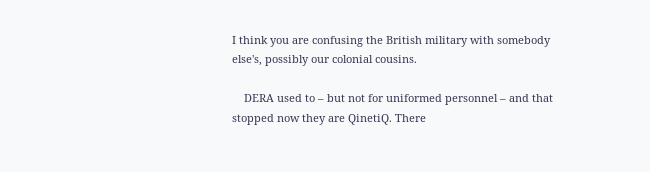I think you are confusing the British military with somebody else's, possibly our colonial cousins.

    DERA used to – but not for uniformed personnel – and that stopped now they are QinetiQ. There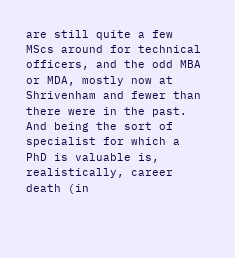are still quite a few MScs around for technical officers, and the odd MBA or MDA, mostly now at Shrivenham and fewer than there were in the past. And being the sort of specialist for which a PhD is valuable is, realistically, career death (in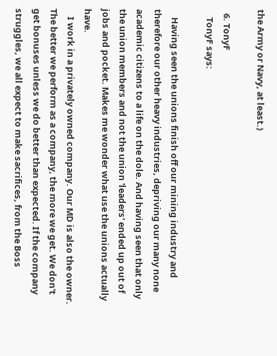the Army or Navy, at least.)

  6. TonyF
    TonyF says:

    Having seen the unions finish off our mining industry and therefore our other heavy industries, depriving our many none academic citizens to a life on the dole. And having seen that only the union members and not the union 'leaders' ended up out of jobs and pocket. Makes me wonder what use the unions actually have.
    I work in a privately owned company. Our MD is also the owner. The better we perform as a company, the more we get. We don't get bonuses unless we do better than expected. If the company struggles, we all expect to make sacrifices, from the Boss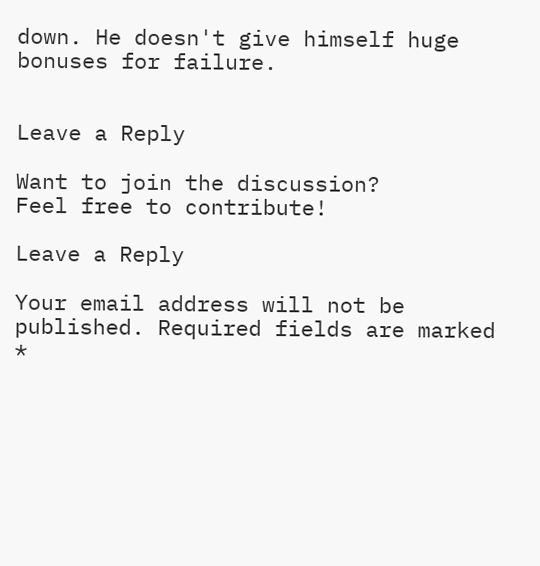down. He doesn't give himself huge bonuses for failure.


Leave a Reply

Want to join the discussion?
Feel free to contribute!

Leave a Reply

Your email address will not be published. Required fields are marked *